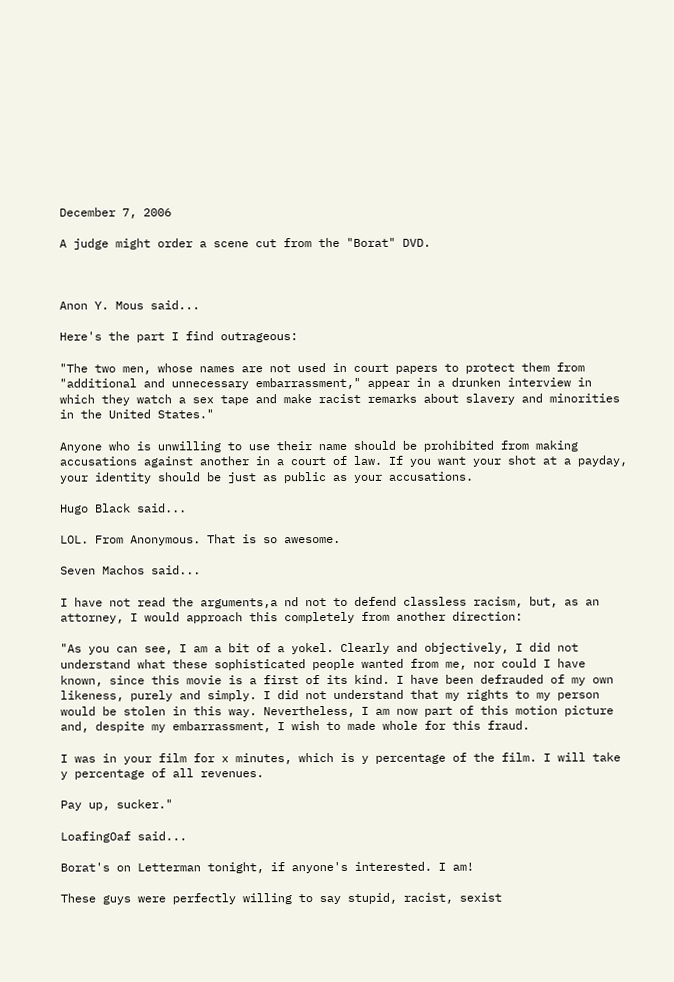December 7, 2006

A judge might order a scene cut from the "Borat" DVD.



Anon Y. Mous said...

Here's the part I find outrageous:

"The two men, whose names are not used in court papers to protect them from "additional and unnecessary embarrassment," appear in a drunken interview in which they watch a sex tape and make racist remarks about slavery and minorities in the United States."

Anyone who is unwilling to use their name should be prohibited from making accusations against another in a court of law. If you want your shot at a payday, your identity should be just as public as your accusations.

Hugo Black said...

LOL. From Anonymous. That is so awesome.

Seven Machos said...

I have not read the arguments,a nd not to defend classless racism, but, as an attorney, I would approach this completely from another direction:

"As you can see, I am a bit of a yokel. Clearly and objectively, I did not understand what these sophisticated people wanted from me, nor could I have known, since this movie is a first of its kind. I have been defrauded of my own likeness, purely and simply. I did not understand that my rights to my person would be stolen in this way. Nevertheless, I am now part of this motion picture and, despite my embarrassment, I wish to made whole for this fraud.

I was in your film for x minutes, which is y percentage of the film. I will take y percentage of all revenues.

Pay up, sucker."

LoafingOaf said...

Borat's on Letterman tonight, if anyone's interested. I am!

These guys were perfectly willing to say stupid, racist, sexist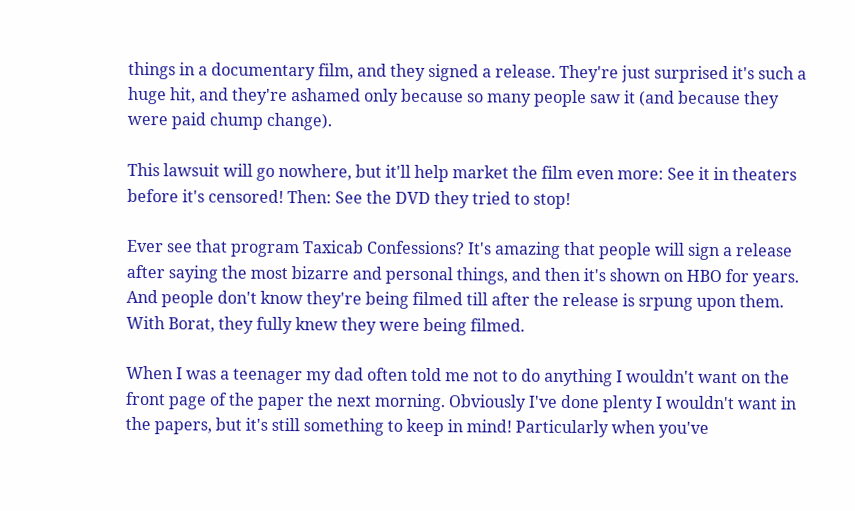things in a documentary film, and they signed a release. They're just surprised it's such a huge hit, and they're ashamed only because so many people saw it (and because they were paid chump change).

This lawsuit will go nowhere, but it'll help market the film even more: See it in theaters before it's censored! Then: See the DVD they tried to stop!

Ever see that program Taxicab Confessions? It's amazing that people will sign a release after saying the most bizarre and personal things, and then it's shown on HBO for years. And people don't know they're being filmed till after the release is srpung upon them. With Borat, they fully knew they were being filmed.

When I was a teenager my dad often told me not to do anything I wouldn't want on the front page of the paper the next morning. Obviously I've done plenty I wouldn't want in the papers, but it's still something to keep in mind! Particularly when you've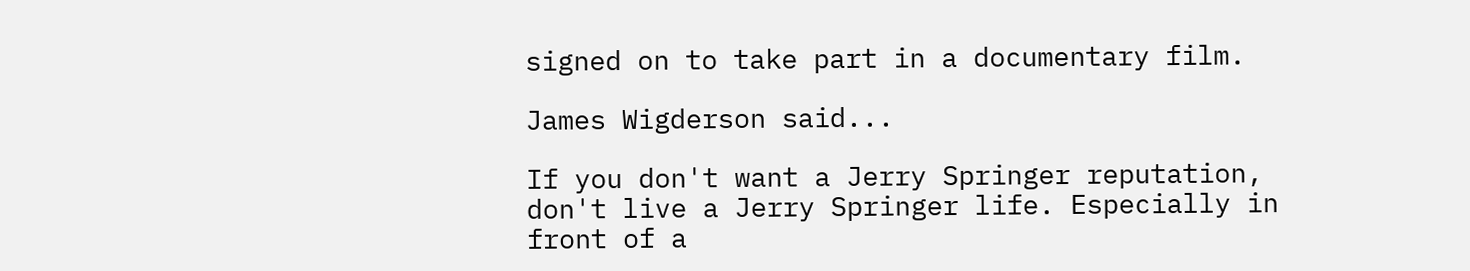signed on to take part in a documentary film.

James Wigderson said...

If you don't want a Jerry Springer reputation, don't live a Jerry Springer life. Especially in front of a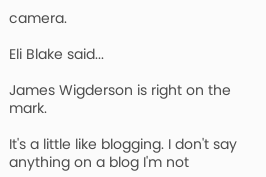camera.

Eli Blake said...

James Wigderson is right on the mark.

It's a little like blogging. I don't say anything on a blog I'm not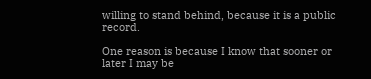willing to stand behind, because it is a public record.

One reason is because I know that sooner or later I may be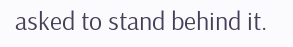asked to stand behind it.